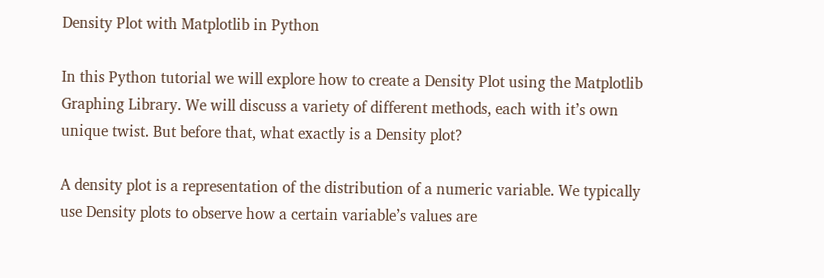Density Plot with Matplotlib in Python

In this Python tutorial we will explore how to create a Density Plot using the Matplotlib Graphing Library. We will discuss a variety of different methods, each with it’s own unique twist. But before that, what exactly is a Density plot?

A density plot is a representation of the distribution of a numeric variable. We typically use Density plots to observe how a certain variable’s values are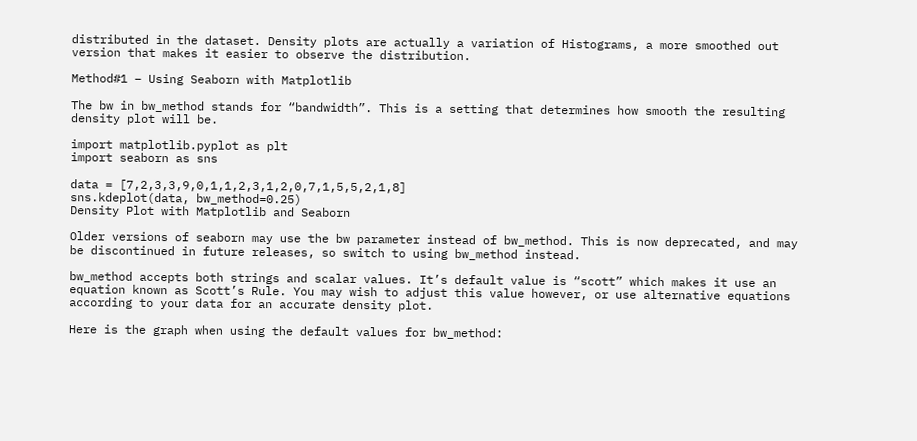distributed in the dataset. Density plots are actually a variation of Histograms, a more smoothed out version that makes it easier to observe the distribution.

Method#1 – Using Seaborn with Matplotlib

The bw in bw_method stands for “bandwidth”. This is a setting that determines how smooth the resulting density plot will be.

import matplotlib.pyplot as plt
import seaborn as sns

data = [7,2,3,3,9,0,1,1,2,3,1,2,0,7,1,5,5,2,1,8]
sns.kdeplot(data, bw_method=0.25)
Density Plot with Matplotlib and Seaborn

Older versions of seaborn may use the bw parameter instead of bw_method. This is now deprecated, and may be discontinued in future releases, so switch to using bw_method instead.

bw_method accepts both strings and scalar values. It’s default value is “scott” which makes it use an equation known as Scott’s Rule. You may wish to adjust this value however, or use alternative equations according to your data for an accurate density plot.

Here is the graph when using the default values for bw_method: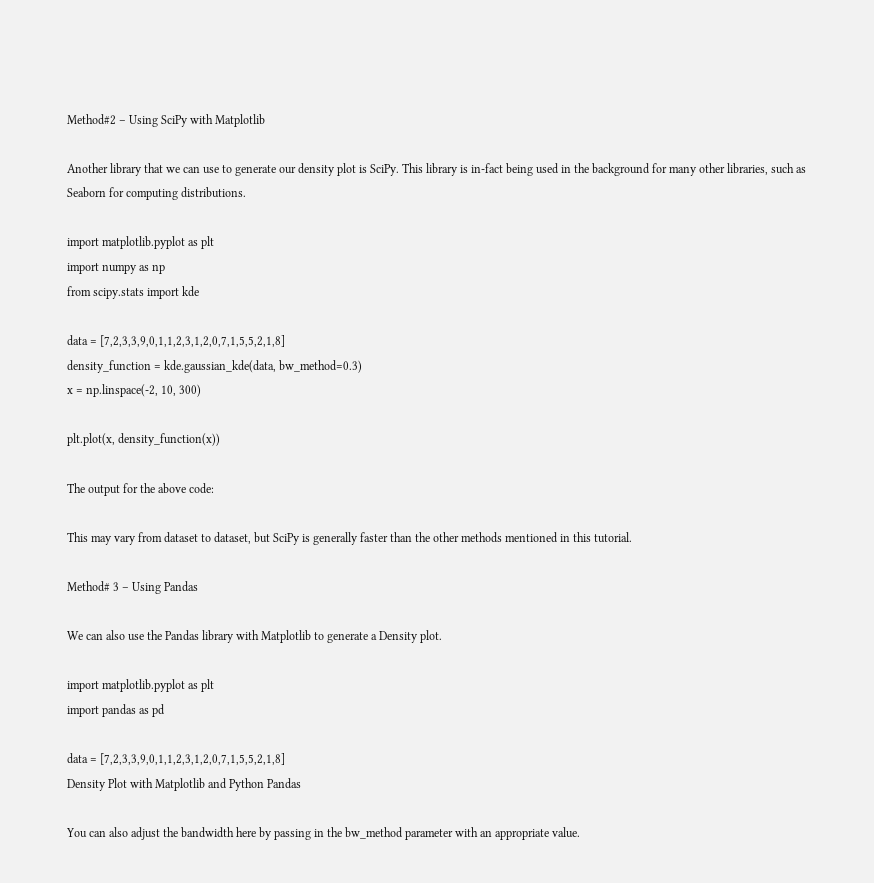Method#2 – Using SciPy with Matplotlib

Another library that we can use to generate our density plot is SciPy. This library is in-fact being used in the background for many other libraries, such as Seaborn for computing distributions.

import matplotlib.pyplot as plt
import numpy as np
from scipy.stats import kde

data = [7,2,3,3,9,0,1,1,2,3,1,2,0,7,1,5,5,2,1,8]
density_function = kde.gaussian_kde(data, bw_method=0.3)
x = np.linspace(-2, 10, 300)

plt.plot(x, density_function(x))

The output for the above code:

This may vary from dataset to dataset, but SciPy is generally faster than the other methods mentioned in this tutorial.

Method# 3 – Using Pandas

We can also use the Pandas library with Matplotlib to generate a Density plot.

import matplotlib.pyplot as plt
import pandas as pd

data = [7,2,3,3,9,0,1,1,2,3,1,2,0,7,1,5,5,2,1,8]
Density Plot with Matplotlib and Python Pandas

You can also adjust the bandwidth here by passing in the bw_method parameter with an appropriate value.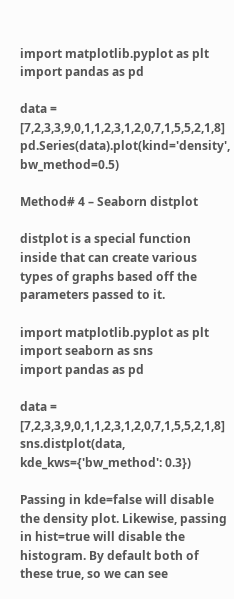import matplotlib.pyplot as plt
import pandas as pd

data = [7,2,3,3,9,0,1,1,2,3,1,2,0,7,1,5,5,2,1,8]
pd.Series(data).plot(kind='density', bw_method=0.5)

Method# 4 – Seaborn distplot

distplot is a special function inside that can create various types of graphs based off the parameters passed to it.

import matplotlib.pyplot as plt
import seaborn as sns
import pandas as pd

data = [7,2,3,3,9,0,1,1,2,3,1,2,0,7,1,5,5,2,1,8]
sns.distplot(data, kde_kws={'bw_method': 0.3})

Passing in kde=false will disable the density plot. Likewise, passing in hist=true will disable the histogram. By default both of these true, so we can see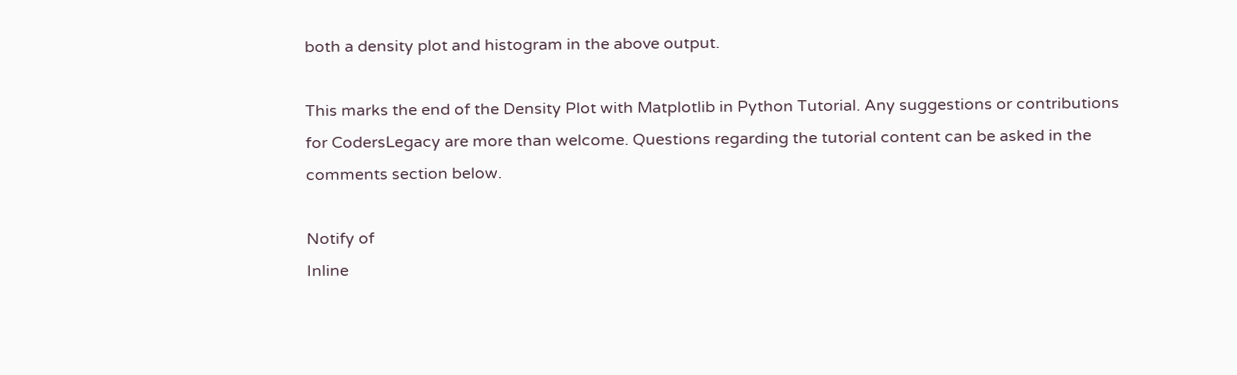both a density plot and histogram in the above output.

This marks the end of the Density Plot with Matplotlib in Python Tutorial. Any suggestions or contributions for CodersLegacy are more than welcome. Questions regarding the tutorial content can be asked in the comments section below.

Notify of
Inline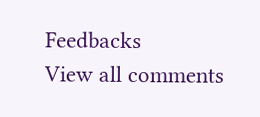Feedbacks
View all comments